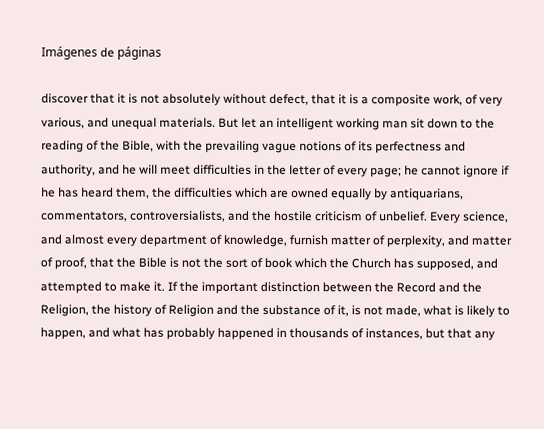Imágenes de páginas

discover that it is not absolutely without defect, that it is a composite work, of very various, and unequal materials. But let an intelligent working man sit down to the reading of the Bible, with the prevailing vague notions of its perfectness and authority, and he will meet difficulties in the letter of every page; he cannot ignore if he has heard them, the difficulties which are owned equally by antiquarians, commentators, controversialists, and the hostile criticism of unbelief. Every science, and almost every department of knowledge, furnish matter of perplexity, and matter of proof, that the Bible is not the sort of book which the Church has supposed, and attempted to make it. If the important distinction between the Record and the Religion, the history of Religion and the substance of it, is not made, what is likely to happen, and what has probably happened in thousands of instances, but that any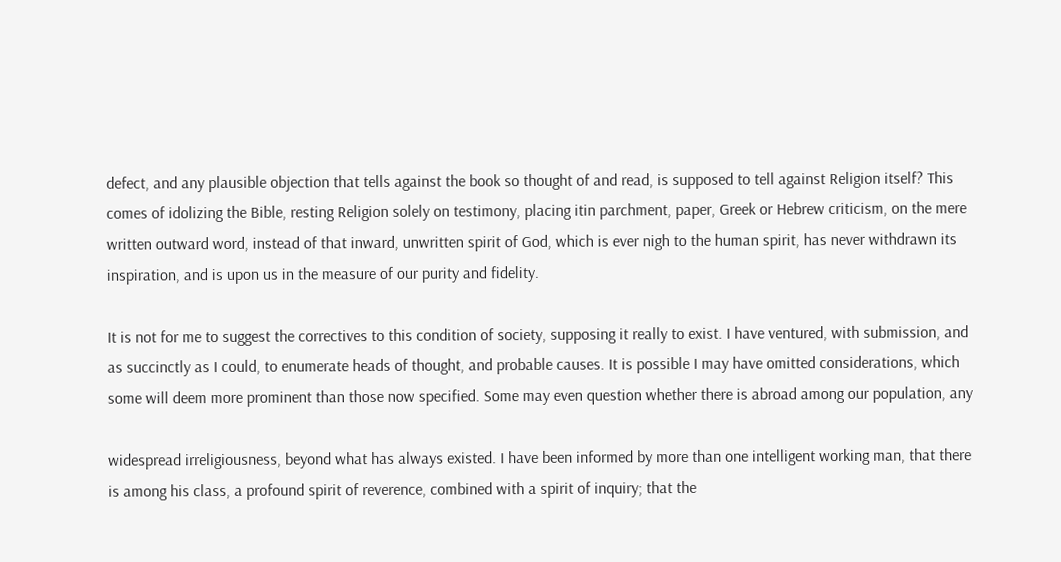defect, and any plausible objection that tells against the book so thought of and read, is supposed to tell against Religion itself? This comes of idolizing the Bible, resting Religion solely on testimony, placing itin parchment, paper, Greek or Hebrew criticism, on the mere written outward word, instead of that inward, unwritten spirit of God, which is ever nigh to the human spirit, has never withdrawn its inspiration, and is upon us in the measure of our purity and fidelity.

It is not for me to suggest the correctives to this condition of society, supposing it really to exist. I have ventured, with submission, and as succinctly as I could, to enumerate heads of thought, and probable causes. It is possible I may have omitted considerations, which some will deem more prominent than those now specified. Some may even question whether there is abroad among our population, any

widespread irreligiousness, beyond what has always existed. I have been informed by more than one intelligent working man, that there is among his class, a profound spirit of reverence, combined with a spirit of inquiry; that the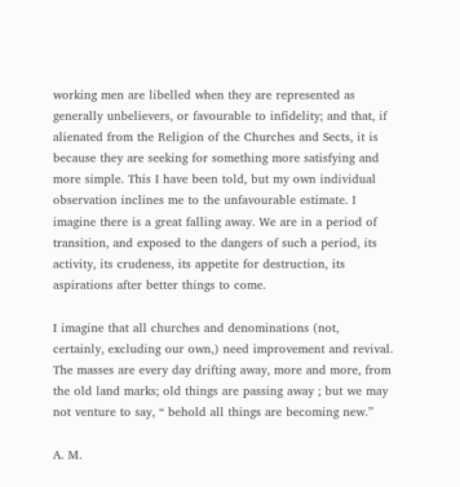working men are libelled when they are represented as generally unbelievers, or favourable to infidelity; and that, if alienated from the Religion of the Churches and Sects, it is because they are seeking for something more satisfying and more simple. This I have been told, but my own individual observation inclines me to the unfavourable estimate. I imagine there is a great falling away. We are in a period of transition, and exposed to the dangers of such a period, its activity, its crudeness, its appetite for destruction, its aspirations after better things to come.

I imagine that all churches and denominations (not, certainly, excluding our own,) need improvement and revival. The masses are every day drifting away, more and more, from the old land marks; old things are passing away ; but we may not venture to say, “ behold all things are becoming new.”

A. M.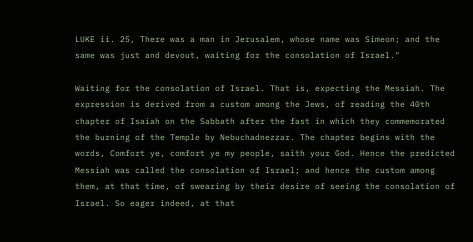LUKE ii. 25, There was a man in Jerusalem, whose name was Simeon; and the same was just and devout, waiting for the consolation of Israel."

Waiting for the consolation of Israel. That is, expecting the Messiah. The expression is derived from a custom among the Jews, of reading the 40th chapter of Isaiah on the Sabbath after the fast in which they commemorated the burning of the Temple by Nebuchadnezzar. The chapter begins with the words, Comfort ye, comfort ye my people, saith your God. Hence the predicted Messiah was called the consolation of Israel; and hence the custom among them, at that time, of swearing by their desire of seeing the consolation of Israel. So eager indeed, at that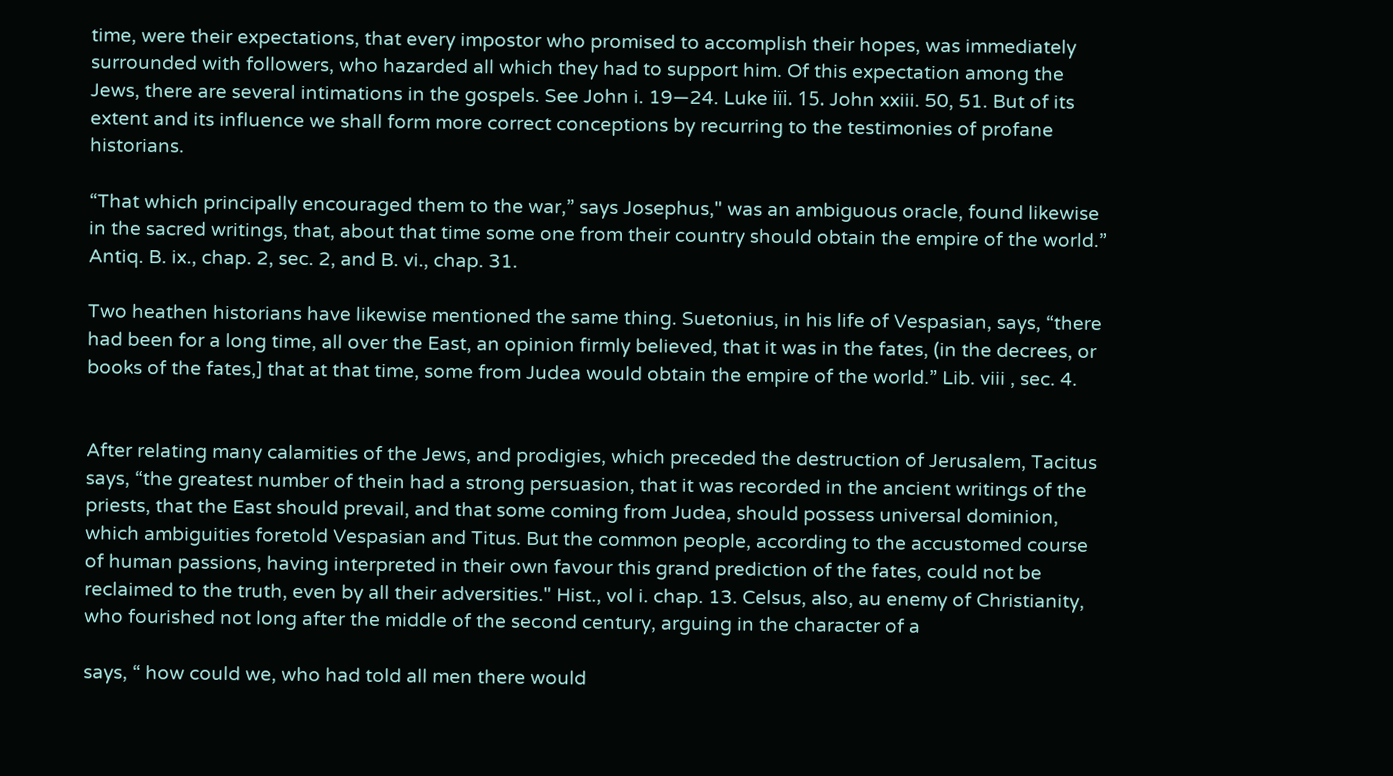time, were their expectations, that every impostor who promised to accomplish their hopes, was immediately surrounded with followers, who hazarded all which they had to support him. Of this expectation among the Jews, there are several intimations in the gospels. See John i. 19—24. Luke iïi. 15. John xxiii. 50, 51. But of its extent and its influence we shall form more correct conceptions by recurring to the testimonies of profane historians.

“That which principally encouraged them to the war,” says Josephus," was an ambiguous oracle, found likewise in the sacred writings, that, about that time some one from their country should obtain the empire of the world.” Antiq. B. ix., chap. 2, sec. 2, and B. vi., chap. 31.

Two heathen historians have likewise mentioned the same thing. Suetonius, in his life of Vespasian, says, “there had been for a long time, all over the East, an opinion firmly believed, that it was in the fates, (in the decrees, or books of the fates,] that at that time, some from Judea would obtain the empire of the world.” Lib. viii , sec. 4.


After relating many calamities of the Jews, and prodigies, which preceded the destruction of Jerusalem, Tacitus says, “the greatest number of thein had a strong persuasion, that it was recorded in the ancient writings of the priests, that the East should prevail, and that some coming from Judea, should possess universal dominion, which ambiguities foretold Vespasian and Titus. But the common people, according to the accustomed course of human passions, having interpreted in their own favour this grand prediction of the fates, could not be reclaimed to the truth, even by all their adversities." Hist., vol i. chap. 13. Celsus, also, au enemy of Christianity, who fourished not long after the middle of the second century, arguing in the character of a

says, “ how could we, who had told all men there would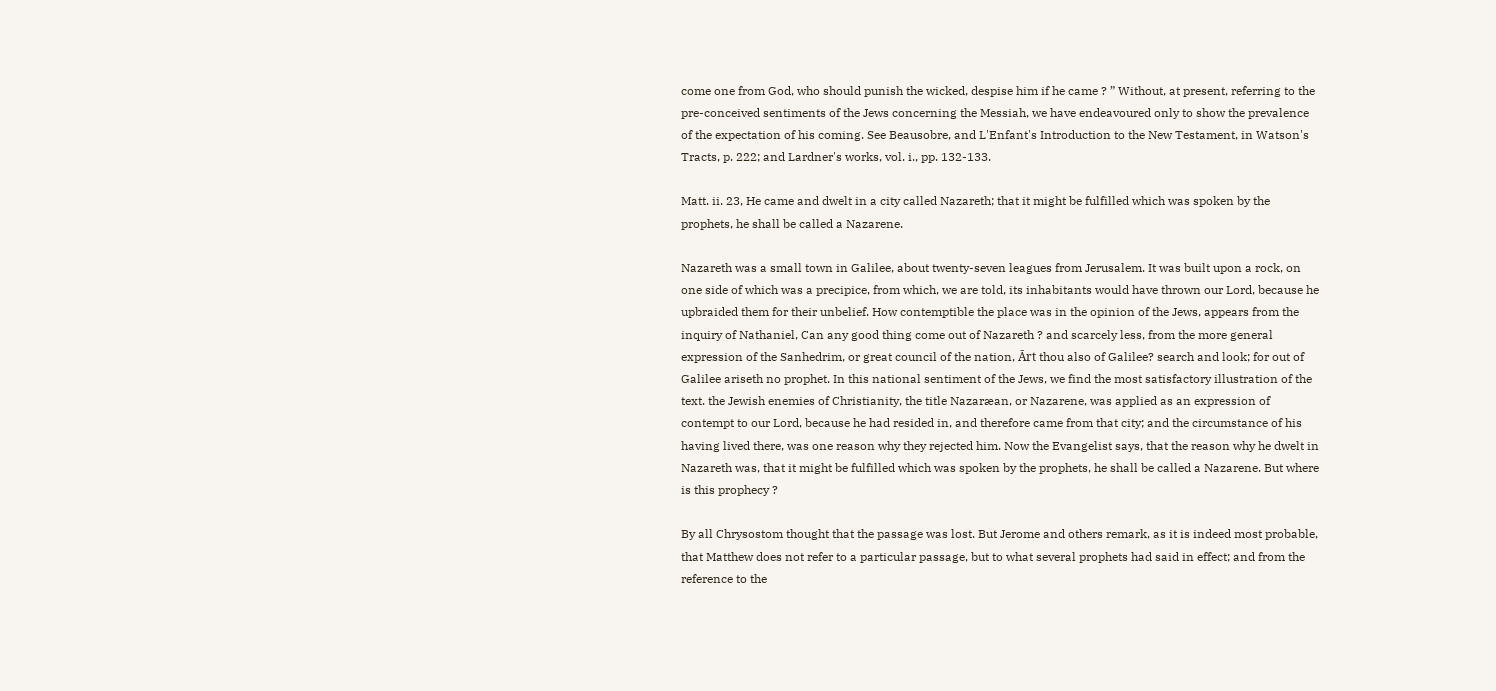come one from God, who should punish the wicked, despise him if he came ? ” Without, at present, referring to the pre-conceived sentiments of the Jews concerning the Messiah, we have endeavoured only to show the prevalence of the expectation of his coming. See Beausobre, and L'Enfant's Introduction to the New Testament, in Watson's Tracts, p. 222; and Lardner's works, vol. i., pp. 132-133.

Matt. ii. 23, He came and dwelt in a city called Nazareth; that it might be fulfilled which was spoken by the prophets, he shall be called a Nazarene.

Nazareth was a small town in Galilee, about twenty-seven leagues from Jerusalem. It was built upon a rock, on one side of which was a precipice, from which, we are told, its inhabitants would have thrown our Lord, because he upbraided them for their unbelief. How contemptible the place was in the opinion of the Jews, appears from the inquiry of Nathaniel, Can any good thing come out of Nazareth ? and scarcely less, from the more general expression of the Sanhedrim, or great council of the nation, Ārt thou also of Galilee? search and look; for out of Galilee ariseth no prophet. In this national sentiment of the Jews, we find the most satisfactory illustration of the text. the Jewish enemies of Christianity, the title Nazaræan, or Nazarene, was applied as an expression of contempt to our Lord, because he had resided in, and therefore came from that city; and the circumstance of his having lived there, was one reason why they rejected him. Now the Evangelist says, that the reason why he dwelt in Nazareth was, that it might be fulfilled which was spoken by the prophets, he shall be called a Nazarene. But where is this prophecy ?

By all Chrysostom thought that the passage was lost. But Jerome and others remark, as it is indeed most probable, that Matthew does not refer to a particular passage, but to what several prophets had said in effect; and from the reference to the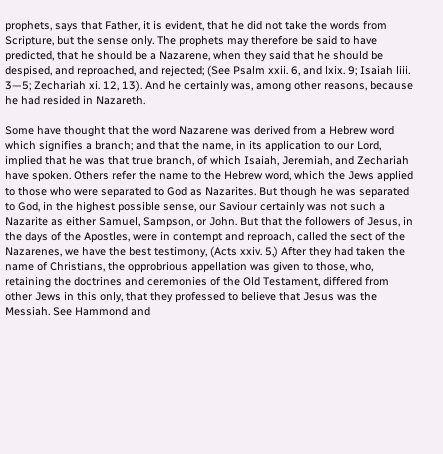prophets, says that Father, it is evident, that he did not take the words from Scripture, but the sense only. The prophets may therefore be said to have predicted, that he should be a Nazarene, when they said that he should be despised, and reproached, and rejected; (See Psalm xxii. 6, and lxix. 9; Isaiah liii. 3—5; Zechariah xi. 12, 13). And he certainly was, among other reasons, because he had resided in Nazareth.

Some have thought that the word Nazarene was derived from a Hebrew word which signifies a branch; and that the name, in its application to our Lord, implied that he was that true branch, of which Isaiah, Jeremiah, and Zechariah have spoken. Others refer the name to the Hebrew word, which the Jews applied to those who were separated to God as Nazarites. But though he was separated to God, in the highest possible sense, our Saviour certainly was not such a Nazarite as either Samuel, Sampson, or John. But that the followers of Jesus, in the days of the Apostles, were in contempt and reproach, called the sect of the Nazarenes, we have the best testimony, (Acts xxiv. 5,) After they had taken the name of Christians, the opprobrious appellation was given to those, who, retaining the doctrines and ceremonies of the Old Testament, differed from other Jews in this only, that they professed to believe that Jesus was the Messiah. See Hammond and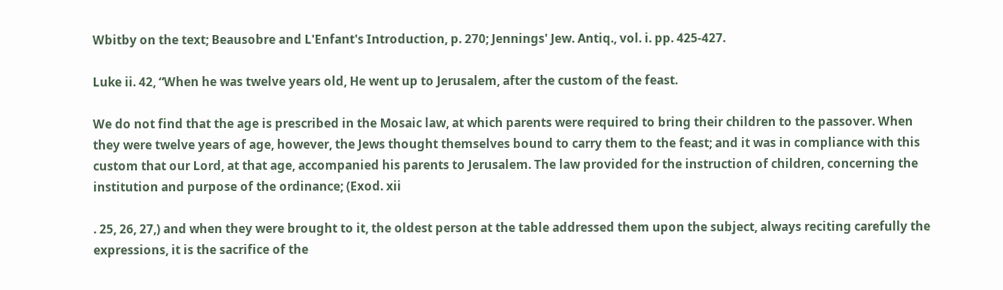Wbitby on the text; Beausobre and L'Enfant's Introduction, p. 270; Jennings' Jew. Antiq., vol. i. pp. 425-427.

Luke ii. 42, “When he was twelve years old, He went up to Jerusalem, after the custom of the feast.

We do not find that the age is prescribed in the Mosaic law, at which parents were required to bring their children to the passover. When they were twelve years of age, however, the Jews thought themselves bound to carry them to the feast; and it was in compliance with this custom that our Lord, at that age, accompanied his parents to Jerusalem. The law provided for the instruction of children, concerning the institution and purpose of the ordinance; (Exod. xii

. 25, 26, 27,) and when they were brought to it, the oldest person at the table addressed them upon the subject, always reciting carefully the expressions, it is the sacrifice of the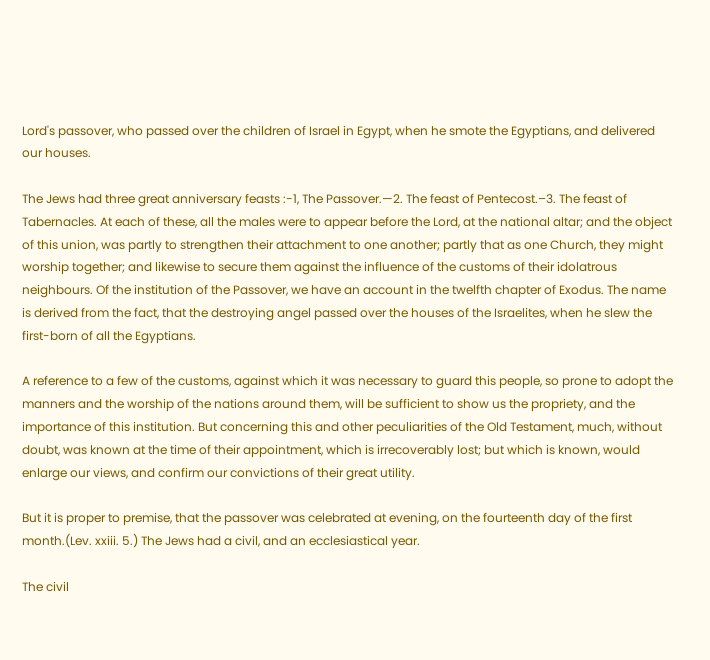Lord's passover, who passed over the children of Israel in Egypt, when he smote the Egyptians, and delivered our houses.

The Jews had three great anniversary feasts :-1, The Passover.—2. The feast of Pentecost.–3. The feast of Tabernacles. At each of these, all the males were to appear before the Lord, at the national altar; and the object of this union, was partly to strengthen their attachment to one another; partly that as one Church, they might worship together; and likewise to secure them against the influence of the customs of their idolatrous neighbours. Of the institution of the Passover, we have an account in the twelfth chapter of Exodus. The name is derived from the fact, that the destroying angel passed over the houses of the Israelites, when he slew the first-born of all the Egyptians.

A reference to a few of the customs, against which it was necessary to guard this people, so prone to adopt the manners and the worship of the nations around them, will be sufficient to show us the propriety, and the importance of this institution. But concerning this and other peculiarities of the Old Testament, much, without doubt, was known at the time of their appointment, which is irrecoverably lost; but which is known, would enlarge our views, and confirm our convictions of their great utility.

But it is proper to premise, that the passover was celebrated at evening, on the fourteenth day of the first month.(Lev. xxiii. 5.) The Jews had a civil, and an ecclesiastical year.

The civil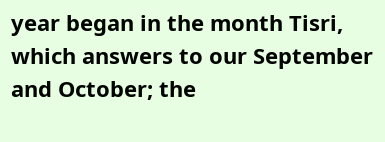year began in the month Tisri, which answers to our September and October; the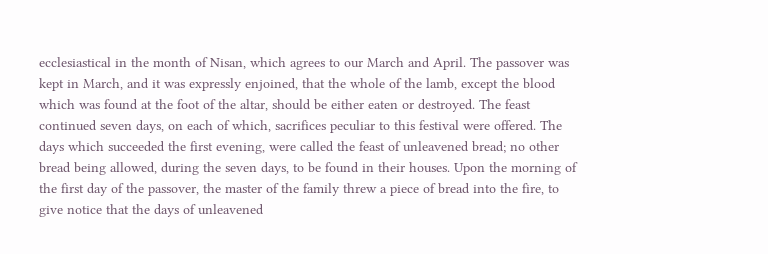ecclesiastical in the month of Nisan, which agrees to our March and April. The passover was kept in March, and it was expressly enjoined, that the whole of the lamb, except the blood which was found at the foot of the altar, should be either eaten or destroyed. The feast continued seven days, on each of which, sacrifices peculiar to this festival were offered. The days which succeeded the first evening, were called the feast of unleavened bread; no other bread being allowed, during the seven days, to be found in their houses. Upon the morning of the first day of the passover, the master of the family threw a piece of bread into the fire, to give notice that the days of unleavened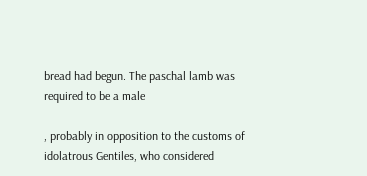bread had begun. The paschal lamb was required to be a male

, probably in opposition to the customs of idolatrous Gentiles, who considered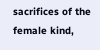sacrifices of the female kind,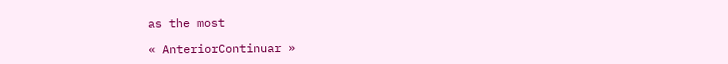as the most

« AnteriorContinuar »